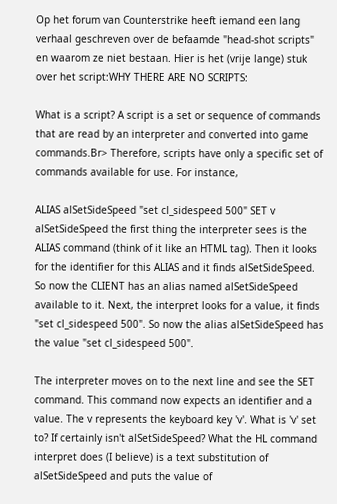Op het forum van Counterstrike heeft iemand een lang verhaal geschreven over de befaamde "head-shot scripts" en waarom ze niet bestaan. Hier is het (vrije lange) stuk over het script:WHY THERE ARE NO SCRIPTS:

What is a script? A script is a set or sequence of commands that are read by an interpreter and converted into game commands.Br> Therefore, scripts have only a specific set of commands available for use. For instance,

ALIAS alSetSideSpeed "set cl_sidespeed 500" SET v alSetSideSpeed the first thing the interpreter sees is the ALIAS command (think of it like an HTML tag). Then it looks for the identifier for this ALIAS and it finds alSetSideSpeed. So now the CLIENT has an alias named alSetSideSpeed available to it. Next, the interpret looks for a value, it finds "set cl_sidespeed 500". So now the alias alSetSideSpeed has the value "set cl_sidespeed 500".

The interpreter moves on to the next line and see the SET command. This command now expects an identifier and a value. The v represents the keyboard key 'v'. What is 'v' set to? If certainly isn't alSetSideSpeed? What the HL command interpret does (I believe) is a text substitution of alSetSideSpeed and puts the value of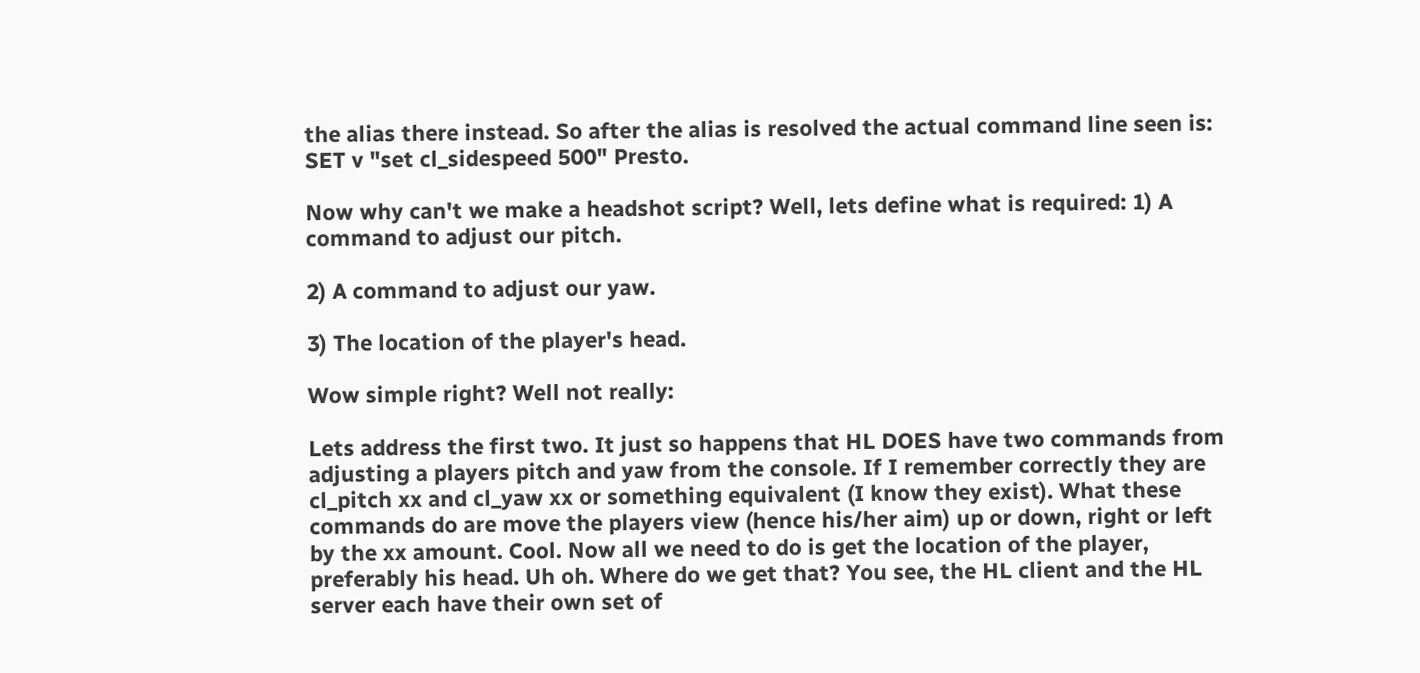the alias there instead. So after the alias is resolved the actual command line seen is: SET v "set cl_sidespeed 500" Presto.

Now why can't we make a headshot script? Well, lets define what is required: 1) A command to adjust our pitch.

2) A command to adjust our yaw.

3) The location of the player's head.

Wow simple right? Well not really:

Lets address the first two. It just so happens that HL DOES have two commands from adjusting a players pitch and yaw from the console. If I remember correctly they are cl_pitch xx and cl_yaw xx or something equivalent (I know they exist). What these commands do are move the players view (hence his/her aim) up or down, right or left by the xx amount. Cool. Now all we need to do is get the location of the player, preferably his head. Uh oh. Where do we get that? You see, the HL client and the HL server each have their own set of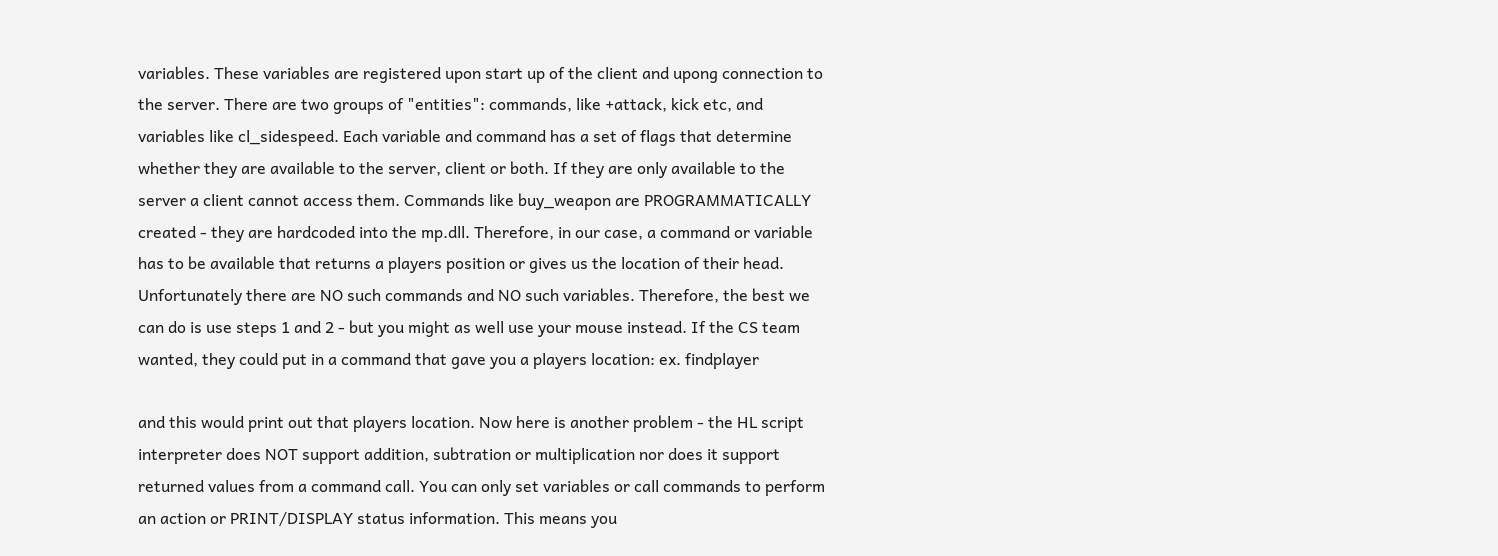variables. These variables are registered upon start up of the client and upong connection to the server. There are two groups of "entities": commands, like +attack, kick etc, and variables like cl_sidespeed. Each variable and command has a set of flags that determine whether they are available to the server, client or both. If they are only available to the server a client cannot access them. Commands like buy_weapon are PROGRAMMATICALLY created - they are hardcoded into the mp.dll. Therefore, in our case, a command or variable has to be available that returns a players position or gives us the location of their head. Unfortunately there are NO such commands and NO such variables. Therefore, the best we can do is use steps 1 and 2 - but you might as well use your mouse instead. If the CS team wanted, they could put in a command that gave you a players location: ex. findplayer

and this would print out that players location. Now here is another problem - the HL script interpreter does NOT support addition, subtration or multiplication nor does it support returned values from a command call. You can only set variables or call commands to perform an action or PRINT/DISPLAY status information. This means you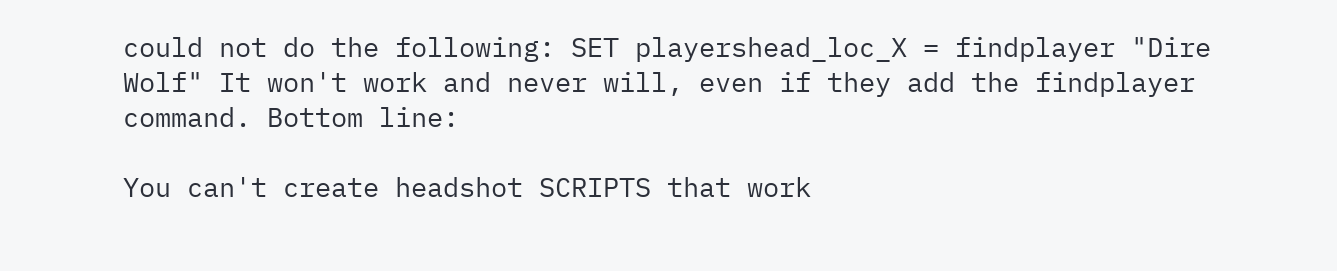could not do the following: SET playershead_loc_X = findplayer "Dire Wolf" It won't work and never will, even if they add the findplayer command. Bottom line:

You can't create headshot SCRIPTS that work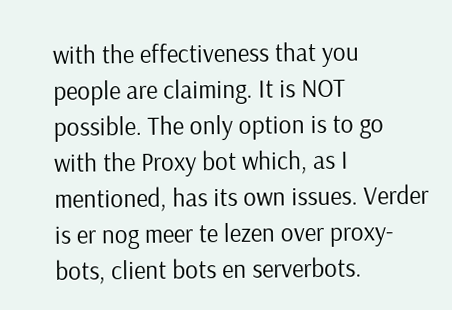with the effectiveness that you people are claiming. It is NOT possible. The only option is to go with the Proxy bot which, as I mentioned, has its own issues. Verder is er nog meer te lezen over proxy-bots, client bots en serverbots.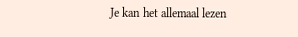Je kan het allemaal lezen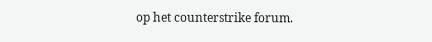op het counterstrike forum.